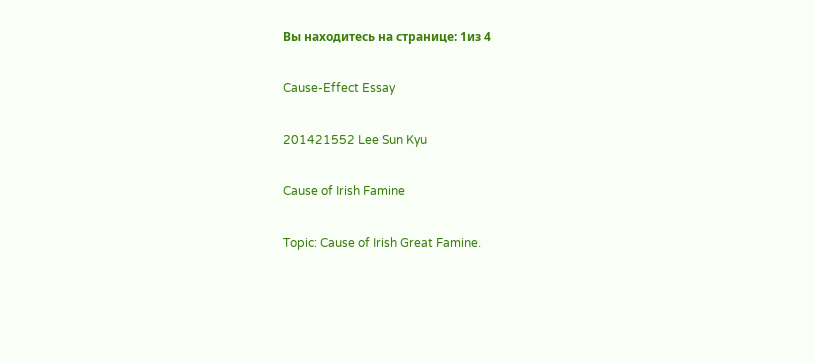Вы находитесь на странице: 1из 4

Cause-Effect Essay

201421552 Lee Sun Kyu

Cause of Irish Famine

Topic: Cause of Irish Great Famine.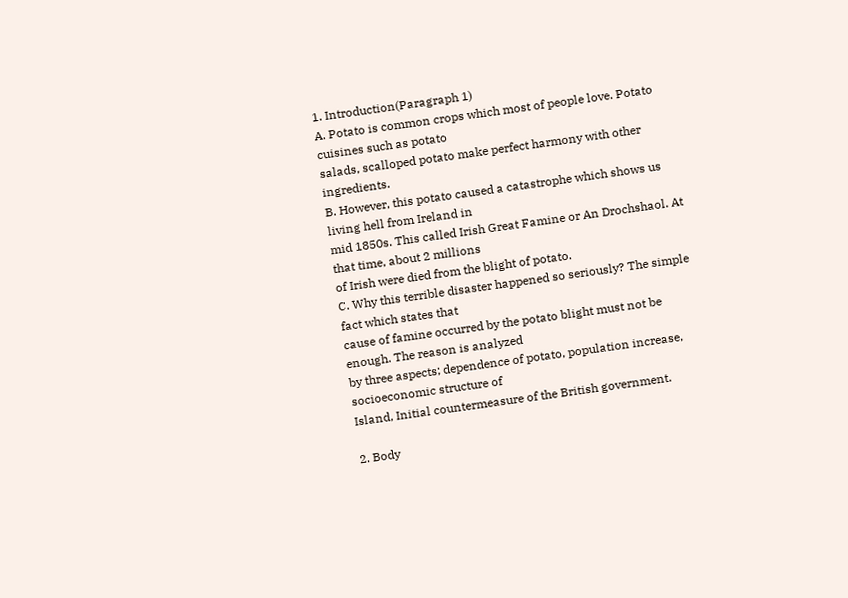1. Introduction(Paragraph 1)
A. Potato is common crops which most of people love. Potato cuisines such as potato
salads, scalloped potato make perfect harmony with other ingredients.
B. However, this potato caused a catastrophe which shows us living hell from Ireland in
mid 1850s. This called Irish Great Famine or An Drochshaol. At that time, about 2 millions
of Irish were died from the blight of potato.
C. Why this terrible disaster happened so seriously? The simple fact which states that
cause of famine occurred by the potato blight must not be enough. The reason is analyzed
by three aspects; dependence of potato, population increase, socioeconomic structure of
Island, Initial countermeasure of the British government.

2. Body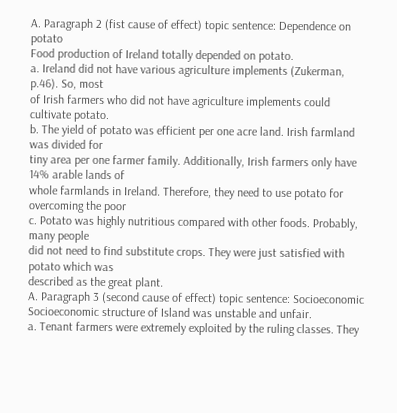A. Paragraph 2 (fist cause of effect) topic sentence: Dependence on potato
Food production of Ireland totally depended on potato.
a. Ireland did not have various agriculture implements (Zukerman, p.46). So, most
of Irish farmers who did not have agriculture implements could cultivate potato.
b. The yield of potato was efficient per one acre land. Irish farmland was divided for
tiny area per one farmer family. Additionally, Irish farmers only have 14% arable lands of
whole farmlands in Ireland. Therefore, they need to use potato for overcoming the poor
c. Potato was highly nutritious compared with other foods. Probably, many people
did not need to find substitute crops. They were just satisfied with potato which was
described as the great plant.
A. Paragraph 3 (second cause of effect) topic sentence: Socioeconomic
Socioeconomic structure of Island was unstable and unfair.
a. Tenant farmers were extremely exploited by the ruling classes. They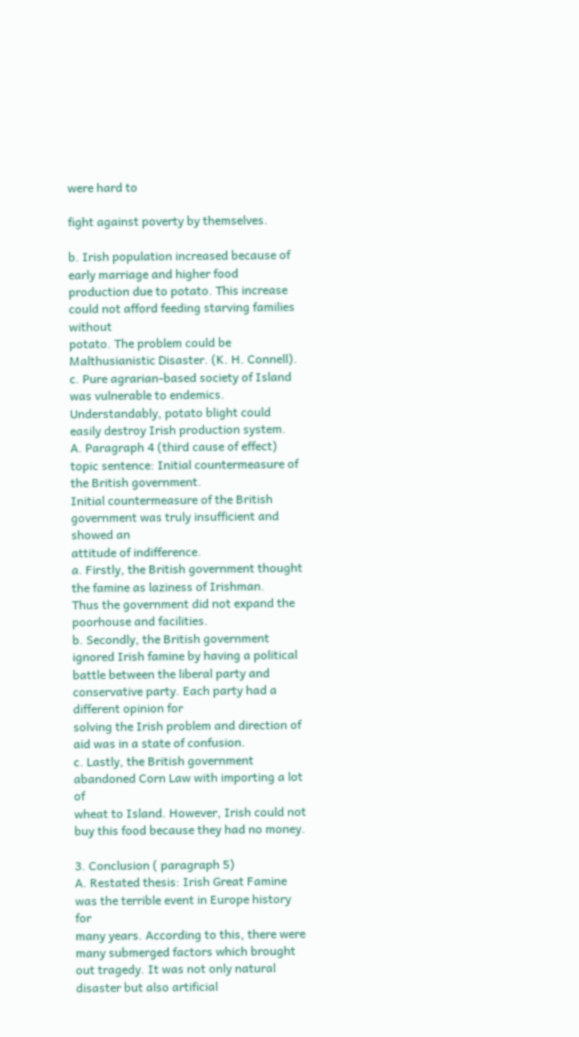were hard to

fight against poverty by themselves.

b. Irish population increased because of early marriage and higher food
production due to potato. This increase could not afford feeding starving families without
potato. The problem could be Malthusianistic Disaster. (K. H. Connell).
c. Pure agrarian-based society of Island was vulnerable to endemics.
Understandably, potato blight could easily destroy Irish production system.
A. Paragraph 4 (third cause of effect) topic sentence: Initial countermeasure of
the British government.
Initial countermeasure of the British government was truly insufficient and showed an
attitude of indifference.
a. Firstly, the British government thought the famine as laziness of Irishman.
Thus the government did not expand the poorhouse and facilities.
b. Secondly, the British government ignored Irish famine by having a political
battle between the liberal party and conservative party. Each party had a different opinion for
solving the Irish problem and direction of aid was in a state of confusion.
c. Lastly, the British government abandoned Corn Law with importing a lot of
wheat to Island. However, Irish could not buy this food because they had no money.

3. Conclusion ( paragraph 5)
A. Restated thesis: Irish Great Famine was the terrible event in Europe history for
many years. According to this, there were many submerged factors which brought
out tragedy. It was not only natural disaster but also artificial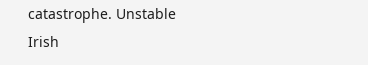catastrophe. Unstable
Irish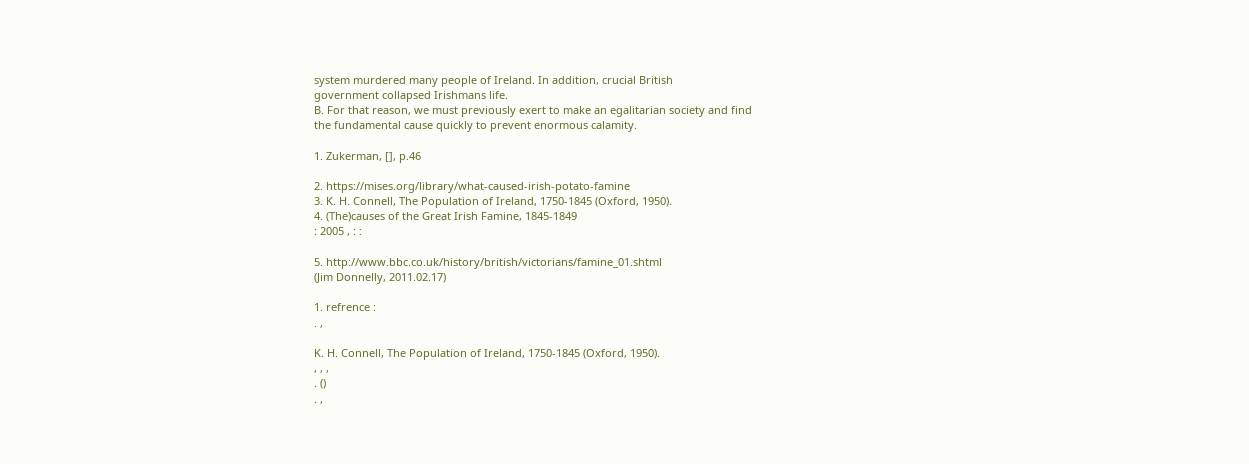system murdered many people of Ireland. In addition, crucial British
government collapsed Irishmans life.
B. For that reason, we must previously exert to make an egalitarian society and find
the fundamental cause quickly to prevent enormous calamity.

1. Zukerman, [], p.46

2. https://mises.org/library/what-caused-irish-potato-famine
3. K. H. Connell, The Population of Ireland, 1750-1845 (Oxford, 1950).
4. (The)causes of the Great Irish Famine, 1845-1849
: 2005 , : :

5. http://www.bbc.co.uk/history/british/victorians/famine_01.shtml
(Jim Donnelly, 2011.02.17)

1. refrence :
. ,

K. H. Connell, The Population of Ireland, 1750-1845 (Oxford, 1950).
, , ,
. ()
. ,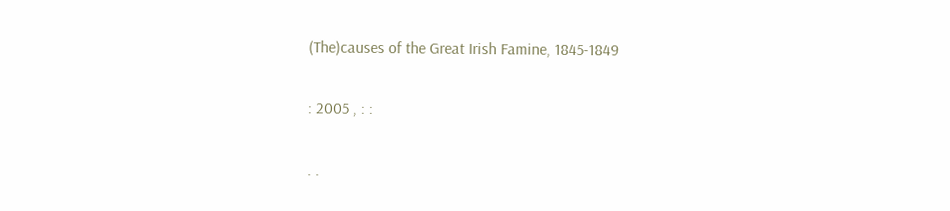(The)causes of the Great Irish Famine, 1845-1849

: 2005 , : :

. .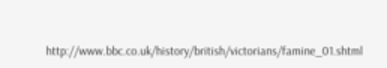http://www.bbc.co.uk/history/british/victorians/famine_01.shtml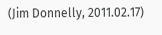(Jim Donnelly, 2011.02.17)